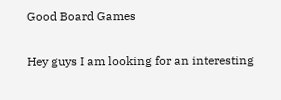Good Board Games

Hey guys I am looking for an interesting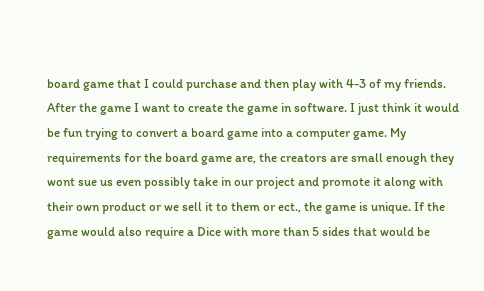board game that I could purchase and then play with 4-3 of my friends. After the game I want to create the game in software. I just think it would be fun trying to convert a board game into a computer game. My requirements for the board game are, the creators are small enough they wont sue us even possibly take in our project and promote it along with their own product or we sell it to them or ect., the game is unique. If the game would also require a Dice with more than 5 sides that would be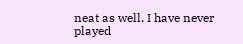neat as well. I have never played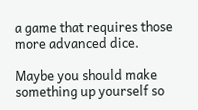a game that requires those more advanced dice.

Maybe you should make something up yourself so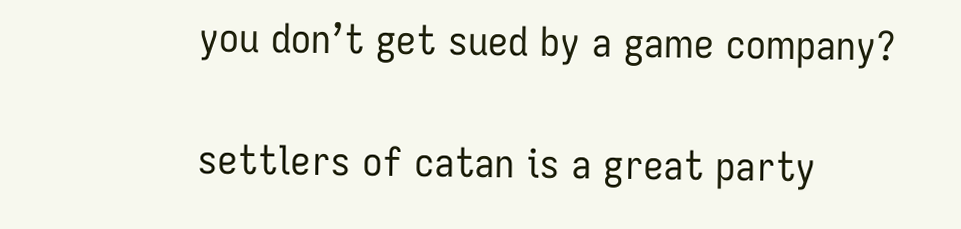you don’t get sued by a game company?

settlers of catan is a great party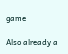game

Also already a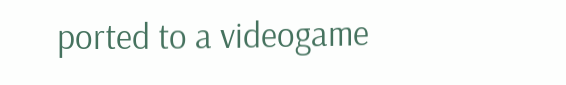ported to a videogame